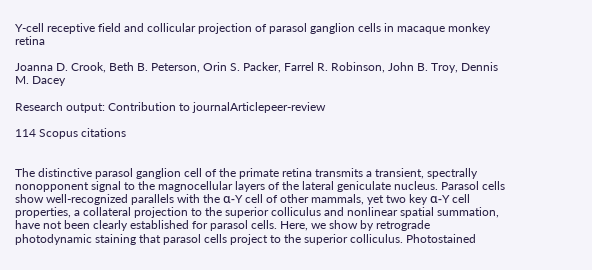Y-cell receptive field and collicular projection of parasol ganglion cells in macaque monkey retina

Joanna D. Crook, Beth B. Peterson, Orin S. Packer, Farrel R. Robinson, John B. Troy, Dennis M. Dacey

Research output: Contribution to journalArticlepeer-review

114 Scopus citations


The distinctive parasol ganglion cell of the primate retina transmits a transient, spectrally nonopponent signal to the magnocellular layers of the lateral geniculate nucleus. Parasol cells show well-recognized parallels with the α-Y cell of other mammals, yet two key α-Y cell properties, a collateral projection to the superior colliculus and nonlinear spatial summation, have not been clearly established for parasol cells. Here, we show by retrograde photodynamic staining that parasol cells project to the superior colliculus. Photostained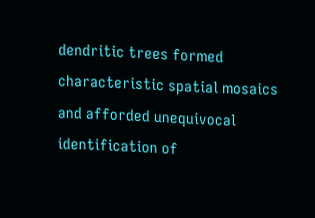dendritic trees formed characteristic spatial mosaics and afforded unequivocal identification of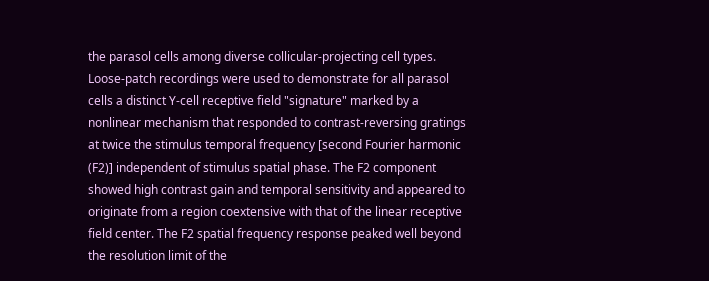the parasol cells among diverse collicular-projecting cell types. Loose-patch recordings were used to demonstrate for all parasol cells a distinct Y-cell receptive field "signature" marked by a nonlinear mechanism that responded to contrast-reversing gratings at twice the stimulus temporal frequency [second Fourier harmonic (F2)] independent of stimulus spatial phase. The F2 component showed high contrast gain and temporal sensitivity and appeared to originate from a region coextensive with that of the linear receptive field center. The F2 spatial frequency response peaked well beyond the resolution limit of the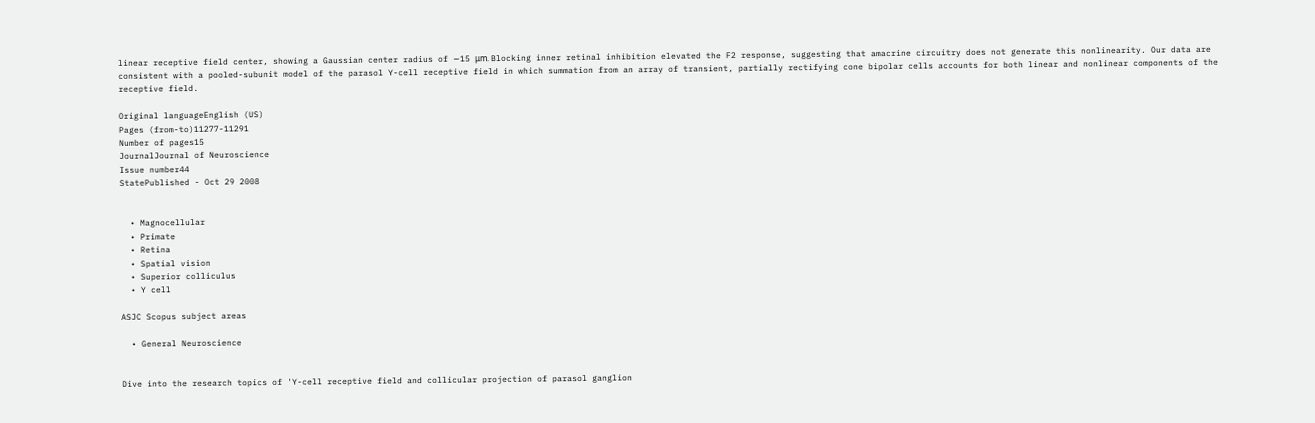linear receptive field center, showing a Gaussian center radius of ∼15 μm. Blocking inner retinal inhibition elevated the F2 response, suggesting that amacrine circuitry does not generate this nonlinearity. Our data are consistent with a pooled-subunit model of the parasol Y-cell receptive field in which summation from an array of transient, partially rectifying cone bipolar cells accounts for both linear and nonlinear components of the receptive field.

Original languageEnglish (US)
Pages (from-to)11277-11291
Number of pages15
JournalJournal of Neuroscience
Issue number44
StatePublished - Oct 29 2008


  • Magnocellular
  • Primate
  • Retina
  • Spatial vision
  • Superior colliculus
  • Y cell

ASJC Scopus subject areas

  • General Neuroscience


Dive into the research topics of 'Y-cell receptive field and collicular projection of parasol ganglion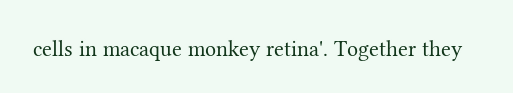cells in macaque monkey retina'. Together they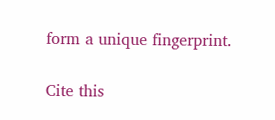form a unique fingerprint.

Cite this